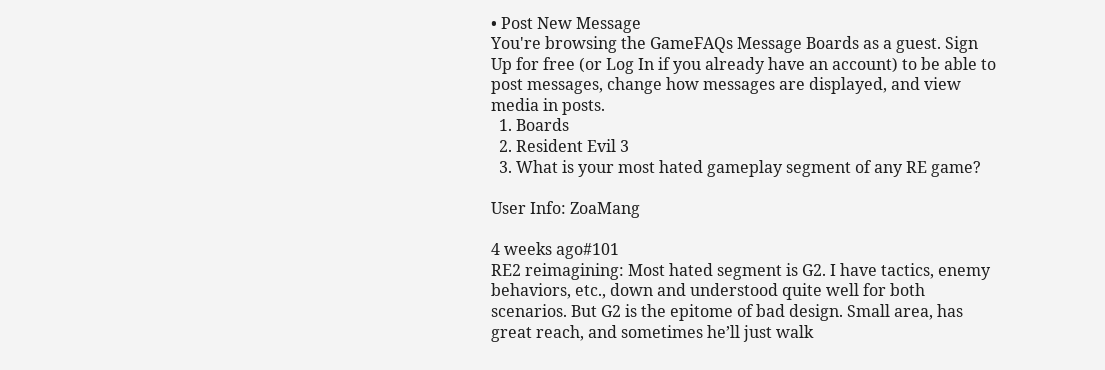• Post New Message
You're browsing the GameFAQs Message Boards as a guest. Sign Up for free (or Log In if you already have an account) to be able to post messages, change how messages are displayed, and view media in posts.
  1. Boards
  2. Resident Evil 3
  3. What is your most hated gameplay segment of any RE game?

User Info: ZoaMang

4 weeks ago#101
RE2 reimagining: Most hated segment is G2. I have tactics, enemy behaviors, etc., down and understood quite well for both scenarios. But G2 is the epitome of bad design. Small area, has great reach, and sometimes he’ll just walk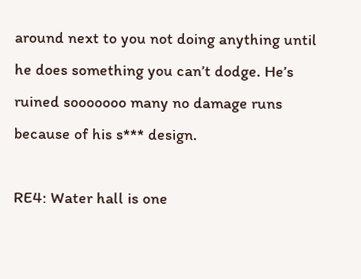around next to you not doing anything until he does something you can’t dodge. He’s ruined sooooooo many no damage runs because of his s*** design.

RE4: Water hall is one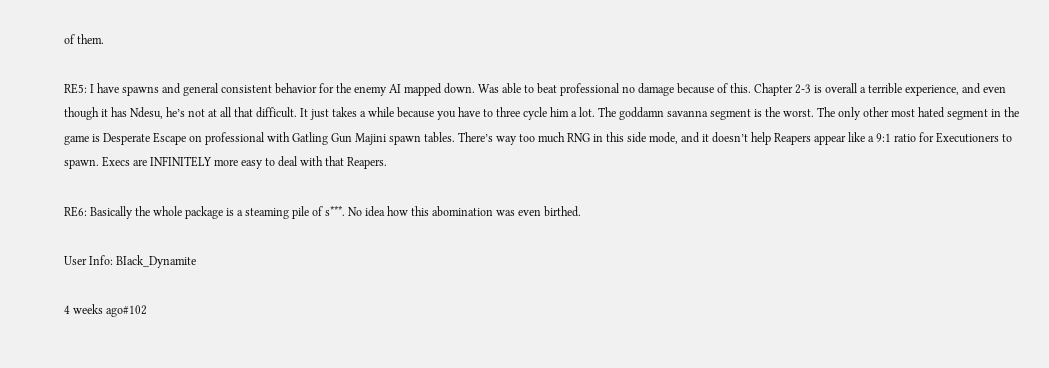of them.

RE5: I have spawns and general consistent behavior for the enemy AI mapped down. Was able to beat professional no damage because of this. Chapter 2-3 is overall a terrible experience, and even though it has Ndesu, he’s not at all that difficult. It just takes a while because you have to three cycle him a lot. The goddamn savanna segment is the worst. The only other most hated segment in the game is Desperate Escape on professional with Gatling Gun Majini spawn tables. There’s way too much RNG in this side mode, and it doesn’t help Reapers appear like a 9:1 ratio for Executioners to spawn. Execs are INFINITELY more easy to deal with that Reapers.

RE6: Basically the whole package is a steaming pile of s***. No idea how this abomination was even birthed.

User Info: BIack_Dynamite

4 weeks ago#102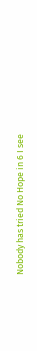Nobody has tried No Hope in 6 I see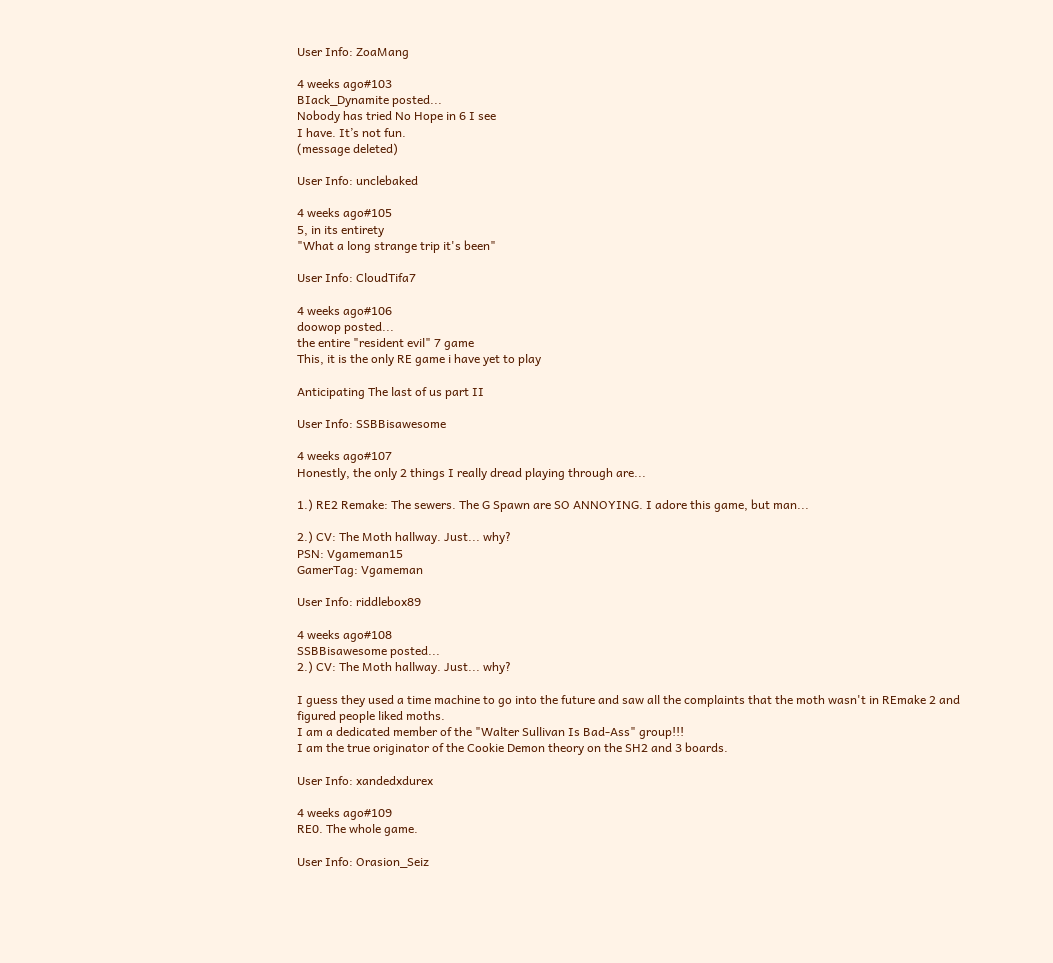User Info: ZoaMang

4 weeks ago#103
BIack_Dynamite posted...
Nobody has tried No Hope in 6 I see
I have. It’s not fun.
(message deleted)

User Info: unclebaked

4 weeks ago#105
5, in its entirety
"What a long strange trip it's been"

User Info: CloudTifa7

4 weeks ago#106
doowop posted...
the entire "resident evil" 7 game
This, it is the only RE game i have yet to play

Anticipating The last of us part II

User Info: SSBBisawesome

4 weeks ago#107
Honestly, the only 2 things I really dread playing through are...

1.) RE2 Remake: The sewers. The G Spawn are SO ANNOYING. I adore this game, but man...

2.) CV: The Moth hallway. Just... why?
PSN: Vgameman15
GamerTag: Vgameman

User Info: riddlebox89

4 weeks ago#108
SSBBisawesome posted...
2.) CV: The Moth hallway. Just... why?

I guess they used a time machine to go into the future and saw all the complaints that the moth wasn't in REmake 2 and figured people liked moths.
I am a dedicated member of the "Walter Sullivan Is Bad-Ass" group!!!
I am the true originator of the Cookie Demon theory on the SH2 and 3 boards.

User Info: xandedxdurex

4 weeks ago#109
RE0. The whole game.

User Info: Orasion_Seiz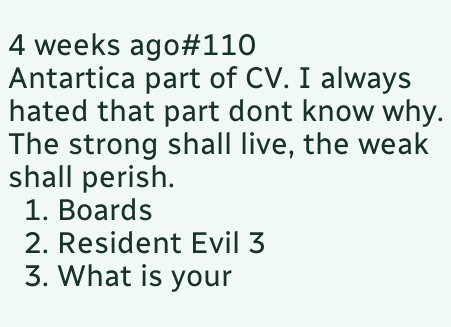4 weeks ago#110
Antartica part of CV. I always hated that part dont know why.
The strong shall live, the weak shall perish.
  1. Boards
  2. Resident Evil 3
  3. What is your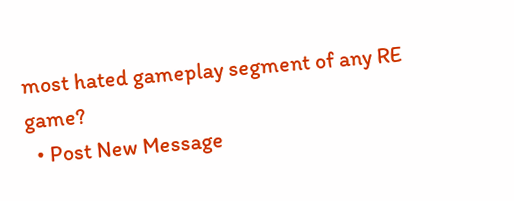most hated gameplay segment of any RE game?
  • Post New Message